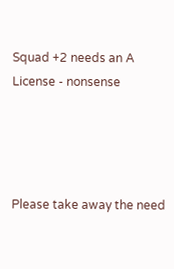Squad +2 needs an A License - nonsense




Please take away the need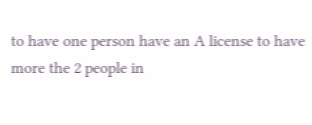to have one person have an A license to have more the 2 people in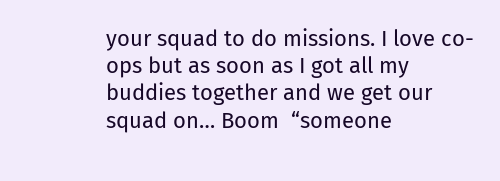your squad to do missions. I love co-ops but as soon as I got all my buddies together and we get our squad on… Boom  “someone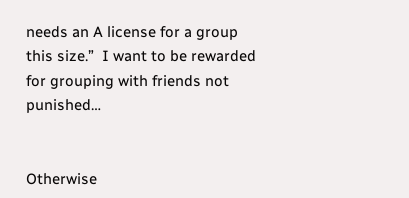needs an A license for a group this size.”  I want to be rewarded for grouping with friends not punished…


Otherwise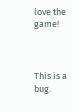love the game!



This is a bug.